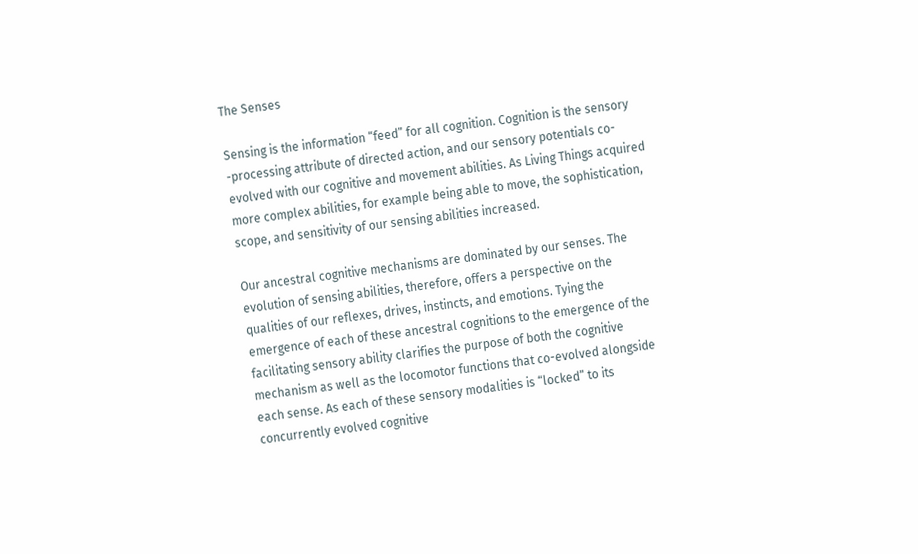The Senses

Sensing is the information “feed” for all cognition. Cognition is the sensory -processing attribute of directed action, and our sensory potentials co-evolved with our cognitive and movement abilities. As Living Things acquired more complex abilities, for example being able to move, the sophistication, scope, and sensitivity of our sensing abilities increased.

Our ancestral cognitive mechanisms are dominated by our senses. The evolution of sensing abilities, therefore, offers a perspective on the qualities of our reflexes, drives, instincts, and emotions. Tying the emergence of each of these ancestral cognitions to the emergence of the facilitating sensory ability clarifies the purpose of both the cognitive mechanism as well as the locomotor functions that co-evolved alongside each sense. As each of these sensory modalities is “locked” to its concurrently evolved cognitive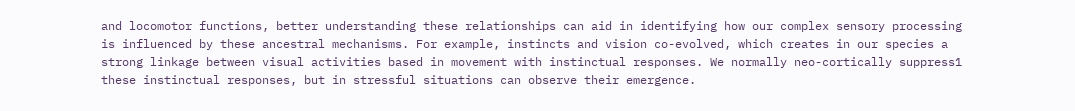and locomotor functions, better understanding these relationships can aid in identifying how our complex sensory processing is influenced by these ancestral mechanisms. For example, instincts and vision co-evolved, which creates in our species a strong linkage between visual activities based in movement with instinctual responses. We normally neo-cortically suppress1 these instinctual responses, but in stressful situations can observe their emergence.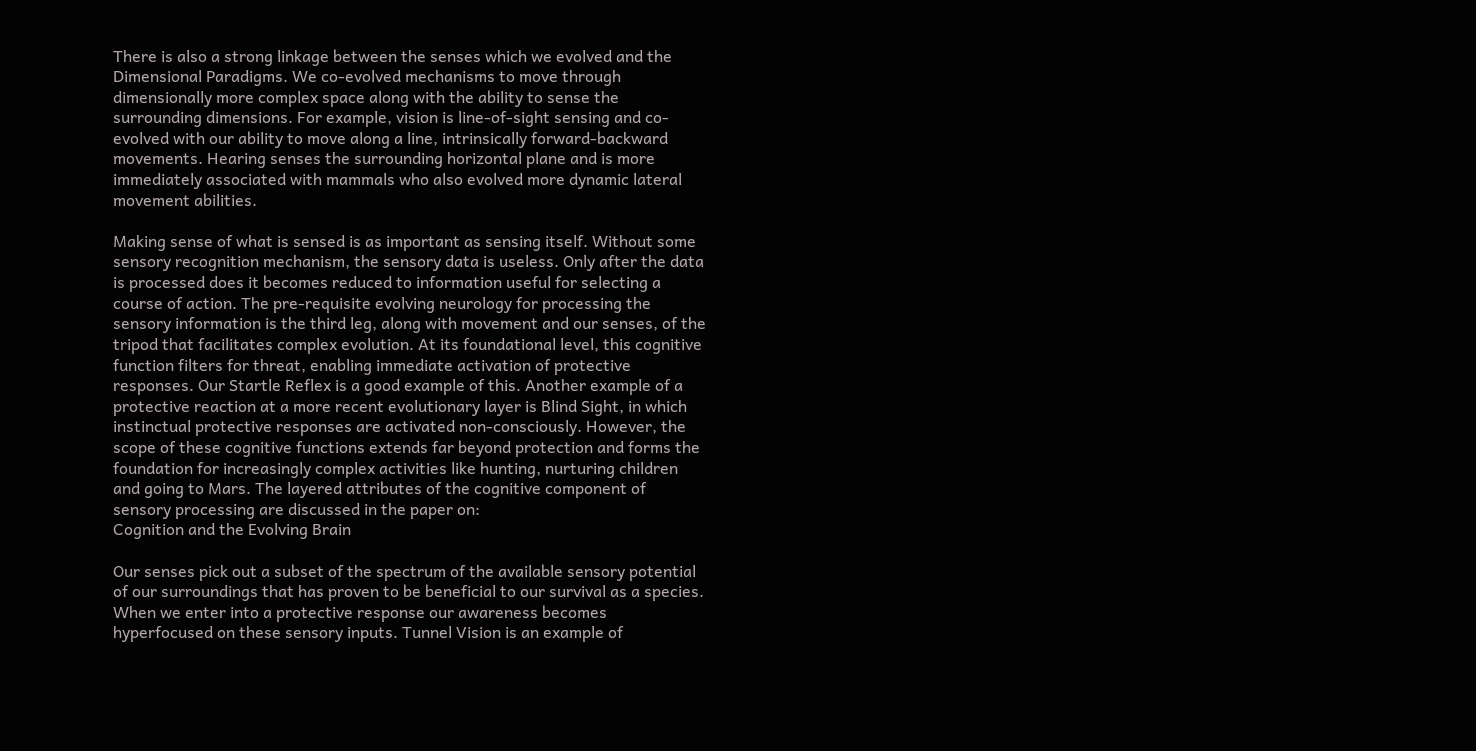There is also a strong linkage between the senses which we evolved and the Dimensional Paradigms. We co-evolved mechanisms to move through dimensionally more complex space along with the ability to sense the surrounding dimensions. For example, vision is line-of-sight sensing and co-evolved with our ability to move along a line, intrinsically forward-backward movements. Hearing senses the surrounding horizontal plane and is more immediately associated with mammals who also evolved more dynamic lateral movement abilities.

Making sense of what is sensed is as important as sensing itself. Without some sensory recognition mechanism, the sensory data is useless. Only after the data is processed does it becomes reduced to information useful for selecting a course of action. The pre-requisite evolving neurology for processing the sensory information is the third leg, along with movement and our senses, of the tripod that facilitates complex evolution. At its foundational level, this cognitive function filters for threat, enabling immediate activation of protective responses. Our Startle Reflex is a good example of this. Another example of a protective reaction at a more recent evolutionary layer is Blind Sight, in which instinctual protective responses are activated non-consciously. However, the scope of these cognitive functions extends far beyond protection and forms the foundation for increasingly complex activities like hunting, nurturing children and going to Mars. The layered attributes of the cognitive component of sensory processing are discussed in the paper on:
Cognition and the Evolving Brain

Our senses pick out a subset of the spectrum of the available sensory potential of our surroundings that has proven to be beneficial to our survival as a species. When we enter into a protective response our awareness becomes hyperfocused on these sensory inputs. Tunnel Vision is an example of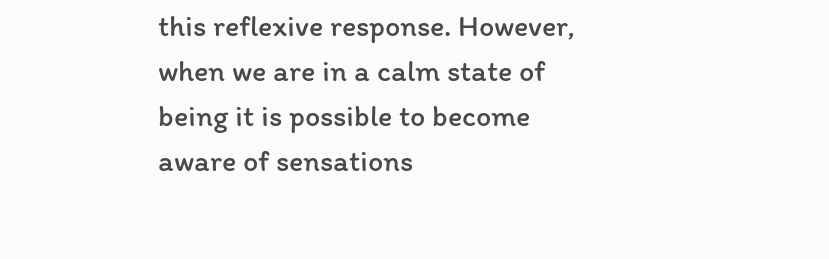this reflexive response. However, when we are in a calm state of being it is possible to become aware of sensations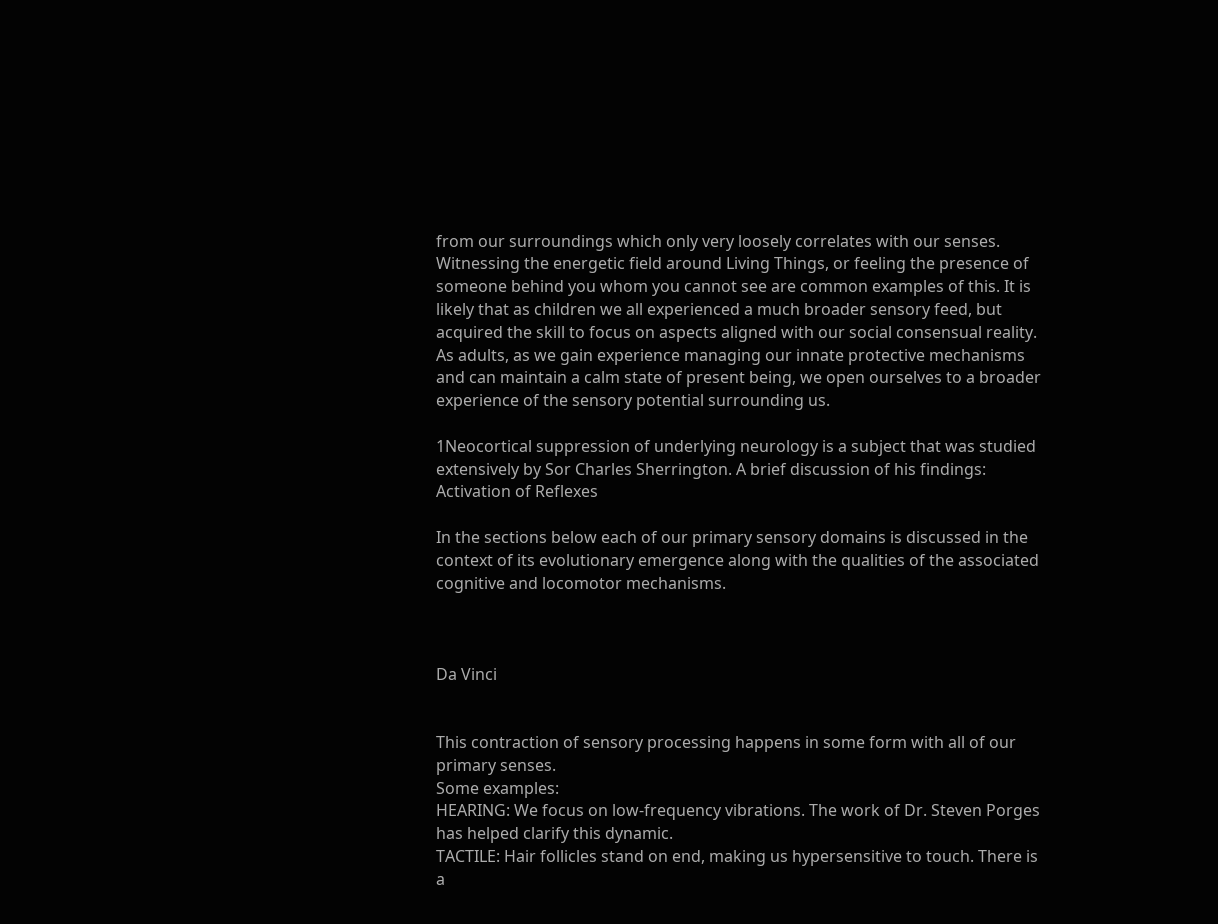from our surroundings which only very loosely correlates with our senses. Witnessing the energetic field around Living Things, or feeling the presence of someone behind you whom you cannot see are common examples of this. It is likely that as children we all experienced a much broader sensory feed, but acquired the skill to focus on aspects aligned with our social consensual reality. As adults, as we gain experience managing our innate protective mechanisms and can maintain a calm state of present being, we open ourselves to a broader experience of the sensory potential surrounding us.

1Neocortical suppression of underlying neurology is a subject that was studied extensively by Sor Charles Sherrington. A brief discussion of his findings:
Activation of Reflexes

In the sections below each of our primary sensory domains is discussed in the context of its evolutionary emergence along with the qualities of the associated cognitive and locomotor mechanisms.



Da Vinci


This contraction of sensory processing happens in some form with all of our primary senses.
Some examples:
HEARING: We focus on low-frequency vibrations. The work of Dr. Steven Porges has helped clarify this dynamic.
TACTILE: Hair follicles stand on end, making us hypersensitive to touch. There is a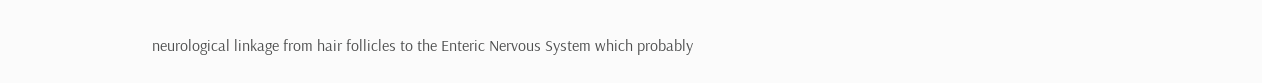neurological linkage from hair follicles to the Enteric Nervous System which probably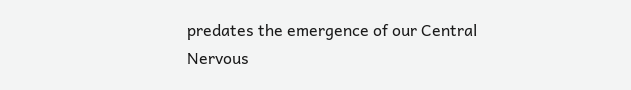predates the emergence of our Central Nervous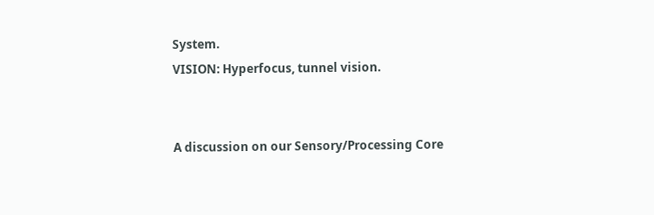System.
VISION: Hyperfocus, tunnel vision.


A discussion on our Sensory/Processing Core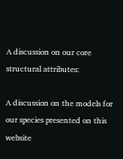A discussion on our core structural attributes:

A discussion on the models for our species presented on this website